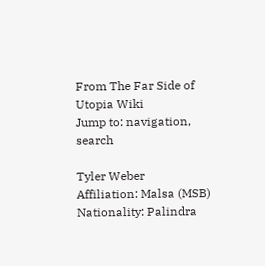From The Far Side of Utopia Wiki
Jump to: navigation, search

Tyler Weber
Affiliation: Malsa (MSB)
Nationality: Palindra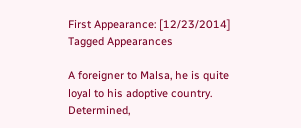First Appearance: [12/23/2014]
Tagged Appearances

A foreigner to Malsa, he is quite loyal to his adoptive country. Determined,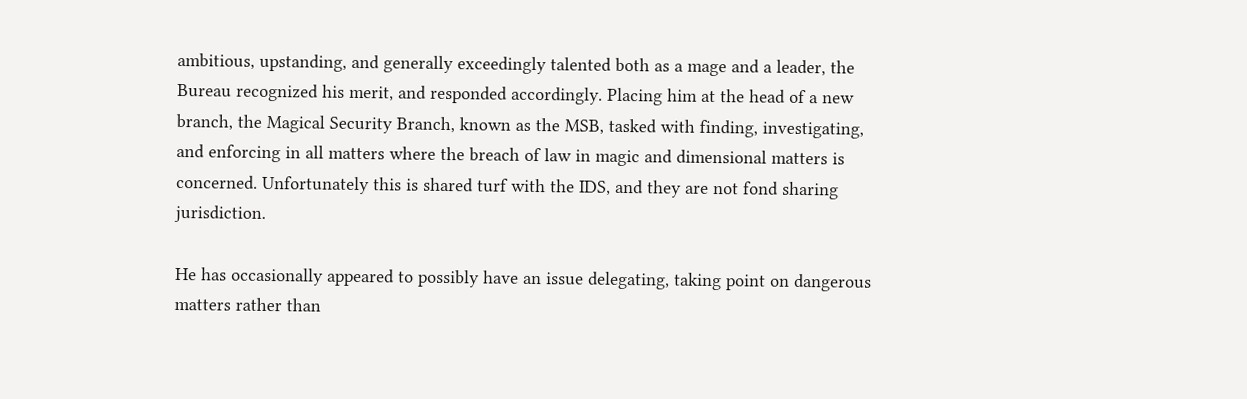ambitious, upstanding, and generally exceedingly talented both as a mage and a leader, the Bureau recognized his merit, and responded accordingly. Placing him at the head of a new branch, the Magical Security Branch, known as the MSB, tasked with finding, investigating, and enforcing in all matters where the breach of law in magic and dimensional matters is concerned. Unfortunately this is shared turf with the IDS, and they are not fond sharing jurisdiction.

He has occasionally appeared to possibly have an issue delegating, taking point on dangerous matters rather than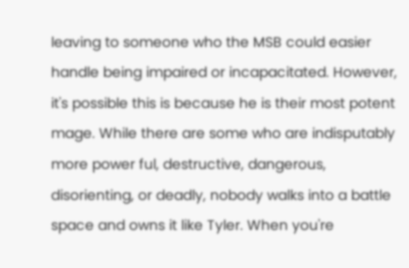leaving to someone who the MSB could easier handle being impaired or incapacitated. However, it's possible this is because he is their most potent mage. While there are some who are indisputably more power ful, destructive, dangerous, disorienting, or deadly, nobody walks into a battle space and owns it like Tyler. When you're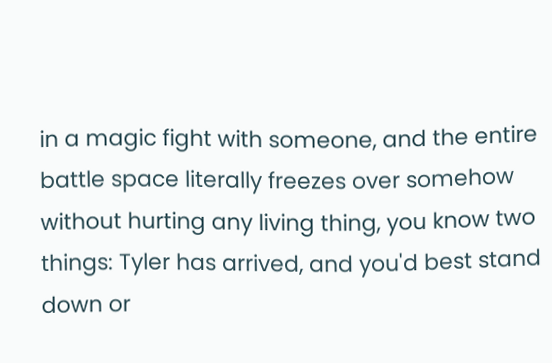in a magic fight with someone, and the entire battle space literally freezes over somehow without hurting any living thing, you know two things: Tyler has arrived, and you'd best stand down or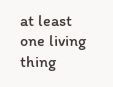at least one living thing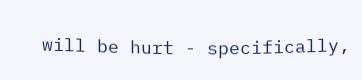will be hurt - specifically,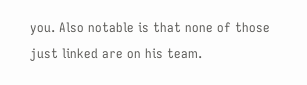you. Also notable is that none of those just linked are on his team.